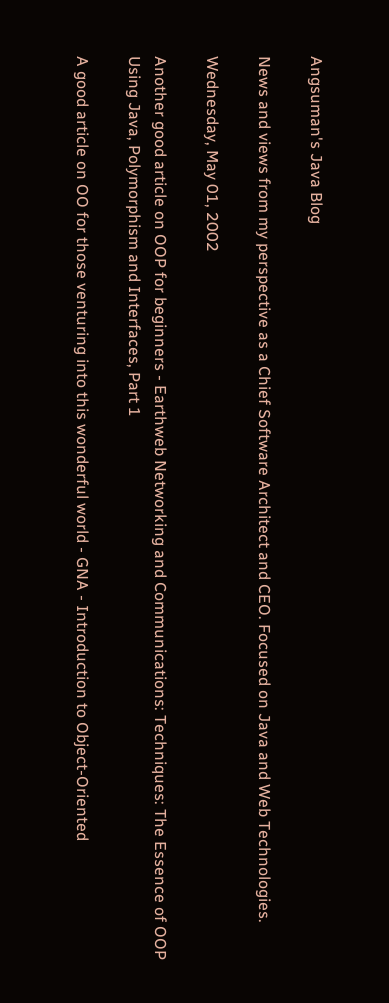Angsuman's Java Blog

News and views from my perspective as a Chief Software Architect and CEO. Focused on Java and Web Technologies.

Wednesday, May 01, 2002

Another good article on OOP for beginners - Earthweb Networking and Communications: Techniques: The Essence of OOP Using Java, Polymorphism and Interfaces, Part 1

A good article on OO for those venturing into this wonderful world - GNA - Introduction to Object-Oriented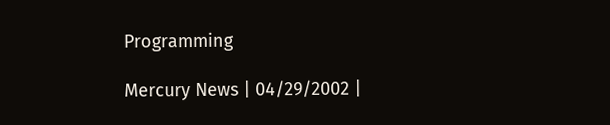Programming

Mercury News | 04/29/2002 |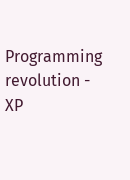Programming revolution - XP